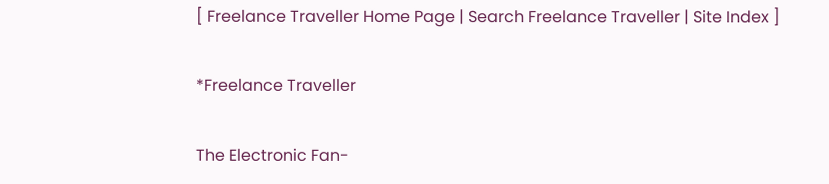[ Freelance Traveller Home Page | Search Freelance Traveller | Site Index ]

*Freelance Traveller

The Electronic Fan-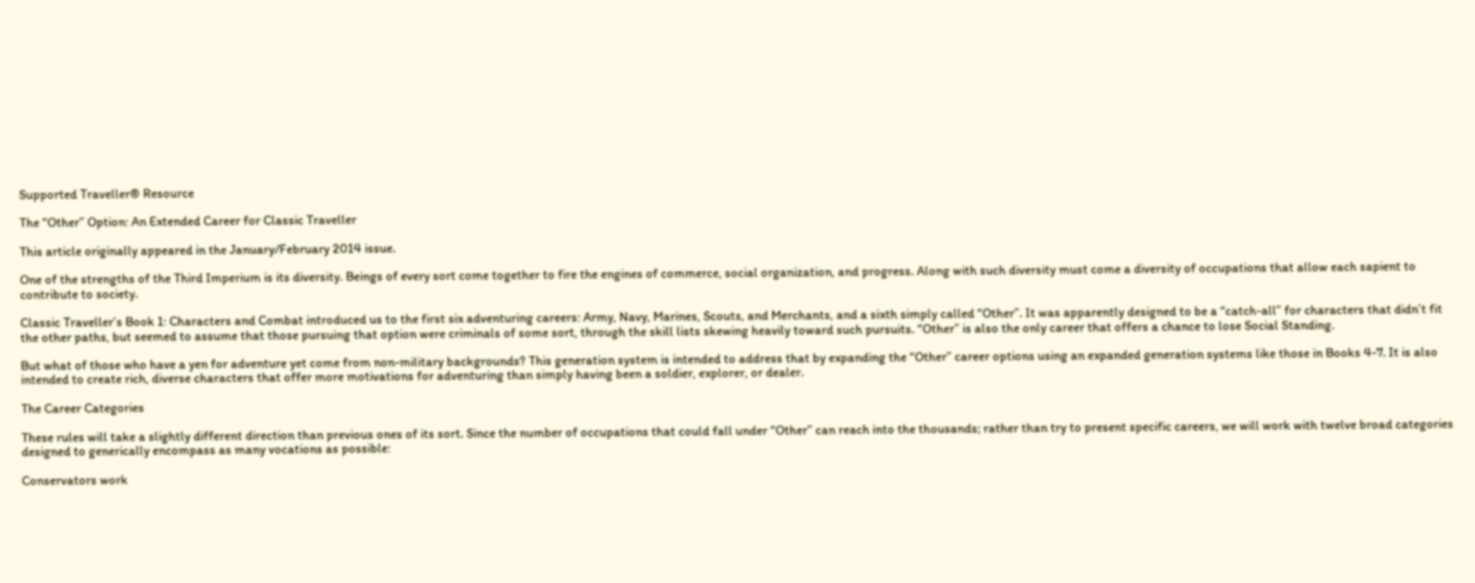Supported Traveller® Resource

The “Other” Option: An Extended Career for Classic Traveller

This article originally appeared in the January/February 2014 issue.

One of the strengths of the Third Imperium is its diversity. Beings of every sort come together to fire the engines of commerce, social organization, and progress. Along with such diversity must come a diversity of occupations that allow each sapient to contribute to society.

Classic Traveller’s Book 1: Characters and Combat introduced us to the first six adventuring careers: Army, Navy, Marines, Scouts, and Merchants, and a sixth simply called “Other”. It was apparently designed to be a “catch-all” for characters that didn’t fit the other paths, but seemed to assume that those pursuing that option were criminals of some sort, through the skill lists skewing heavily toward such pursuits. “Other” is also the only career that offers a chance to lose Social Standing.

But what of those who have a yen for adventure yet come from non-military backgrounds? This generation system is intended to address that by expanding the “Other” career options using an expanded generation systems like those in Books 4-7. It is also intended to create rich, diverse characters that offer more motivations for adventuring than simply having been a soldier, explorer, or dealer.

The Career Categories

These rules will take a slightly different direction than previous ones of its sort. Since the number of occupations that could fall under “Other” can reach into the thousands; rather than try to present specific careers, we will work with twelve broad categories designed to generically encompass as many vocations as possible:

Conservators work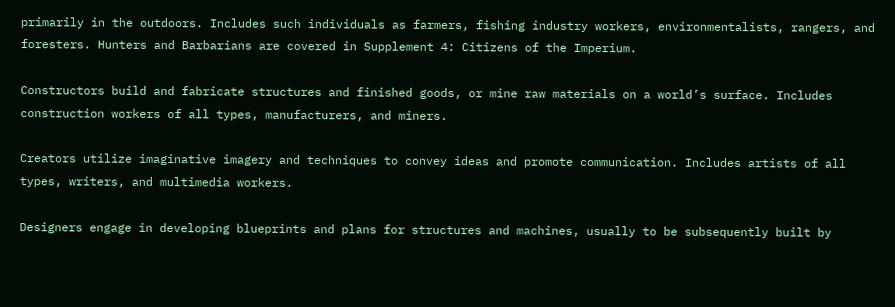primarily in the outdoors. Includes such individuals as farmers, fishing industry workers, environmentalists, rangers, and foresters. Hunters and Barbarians are covered in Supplement 4: Citizens of the Imperium.

Constructors build and fabricate structures and finished goods, or mine raw materials on a world’s surface. Includes construction workers of all types, manufacturers, and miners.

Creators utilize imaginative imagery and techniques to convey ideas and promote communication. Includes artists of all types, writers, and multimedia workers.

Designers engage in developing blueprints and plans for structures and machines, usually to be subsequently built by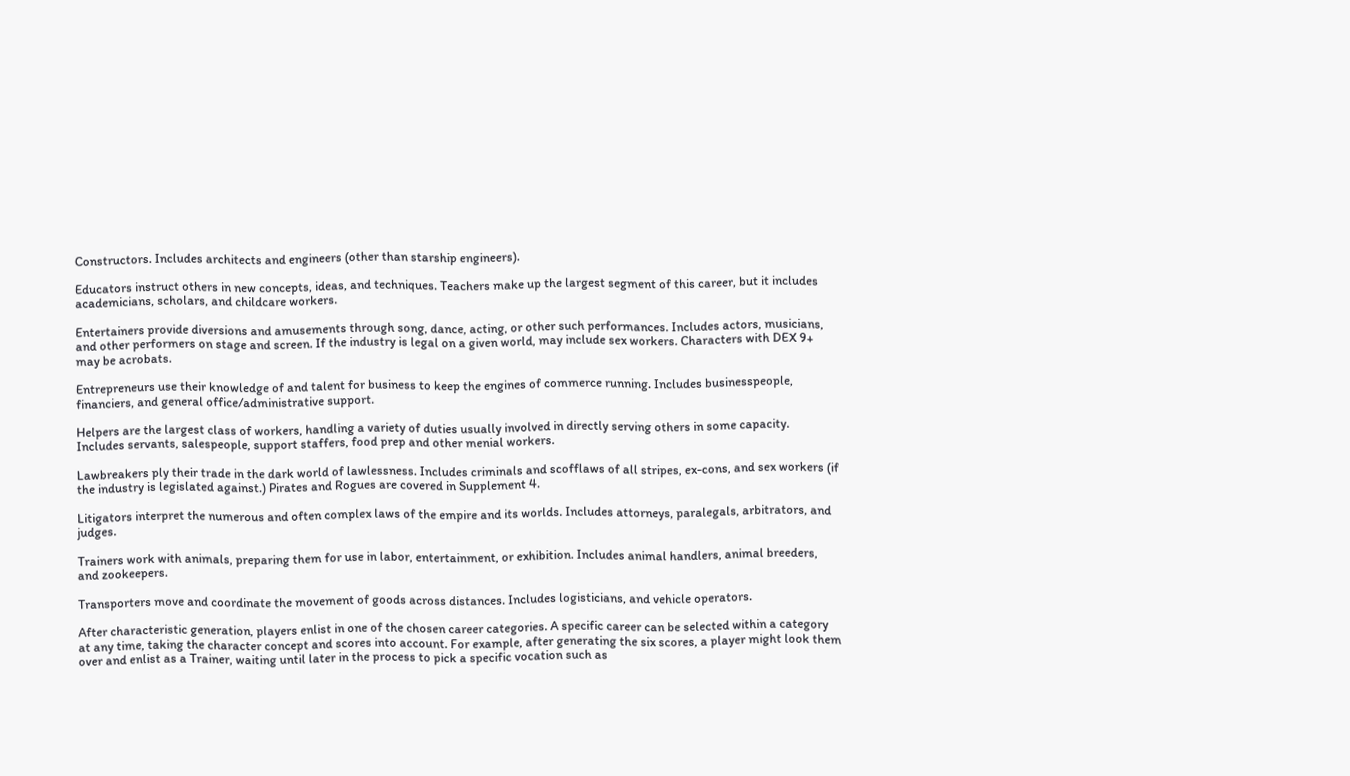Constructors. Includes architects and engineers (other than starship engineers).

Educators instruct others in new concepts, ideas, and techniques. Teachers make up the largest segment of this career, but it includes academicians, scholars, and childcare workers.

Entertainers provide diversions and amusements through song, dance, acting, or other such performances. Includes actors, musicians, and other performers on stage and screen. If the industry is legal on a given world, may include sex workers. Characters with DEX 9+ may be acrobats.

Entrepreneurs use their knowledge of and talent for business to keep the engines of commerce running. Includes businesspeople, financiers, and general office/administrative support.

Helpers are the largest class of workers, handling a variety of duties usually involved in directly serving others in some capacity. Includes servants, salespeople, support staffers, food prep and other menial workers.

Lawbreakers ply their trade in the dark world of lawlessness. Includes criminals and scofflaws of all stripes, ex-cons, and sex workers (if the industry is legislated against.) Pirates and Rogues are covered in Supplement 4.

Litigators interpret the numerous and often complex laws of the empire and its worlds. Includes attorneys, paralegals, arbitrators, and judges.

Trainers work with animals, preparing them for use in labor, entertainment, or exhibition. Includes animal handlers, animal breeders, and zookeepers.

Transporters move and coordinate the movement of goods across distances. Includes logisticians, and vehicle operators.

After characteristic generation, players enlist in one of the chosen career categories. A specific career can be selected within a category at any time, taking the character concept and scores into account. For example, after generating the six scores, a player might look them over and enlist as a Trainer, waiting until later in the process to pick a specific vocation such as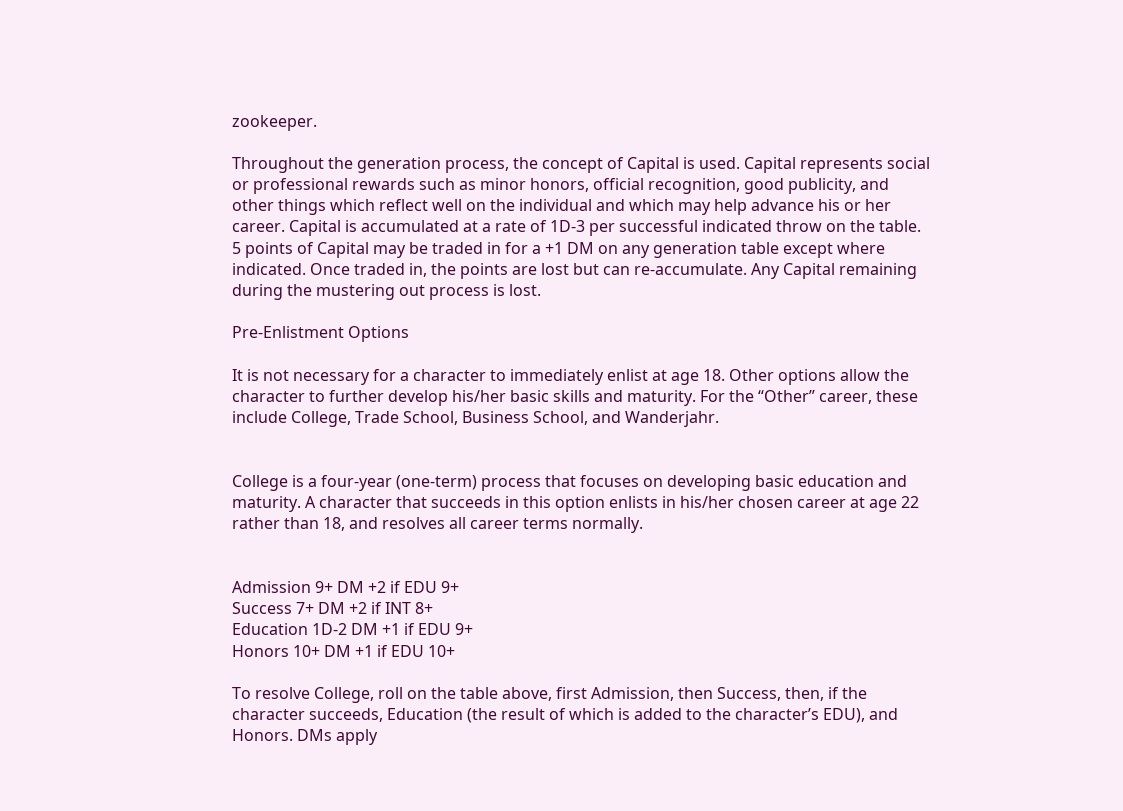zookeeper.

Throughout the generation process, the concept of Capital is used. Capital represents social or professional rewards such as minor honors, official recognition, good publicity, and other things which reflect well on the individual and which may help advance his or her career. Capital is accumulated at a rate of 1D-3 per successful indicated throw on the table. 5 points of Capital may be traded in for a +1 DM on any generation table except where indicated. Once traded in, the points are lost but can re-accumulate. Any Capital remaining during the mustering out process is lost.

Pre-Enlistment Options

It is not necessary for a character to immediately enlist at age 18. Other options allow the character to further develop his/her basic skills and maturity. For the “Other” career, these include College, Trade School, Business School, and Wanderjahr.


College is a four-year (one-term) process that focuses on developing basic education and maturity. A character that succeeds in this option enlists in his/her chosen career at age 22 rather than 18, and resolves all career terms normally.


Admission 9+ DM +2 if EDU 9+
Success 7+ DM +2 if INT 8+
Education 1D-2 DM +1 if EDU 9+
Honors 10+ DM +1 if EDU 10+

To resolve College, roll on the table above, first Admission, then Success, then, if the character succeeds, Education (the result of which is added to the character’s EDU), and Honors. DMs apply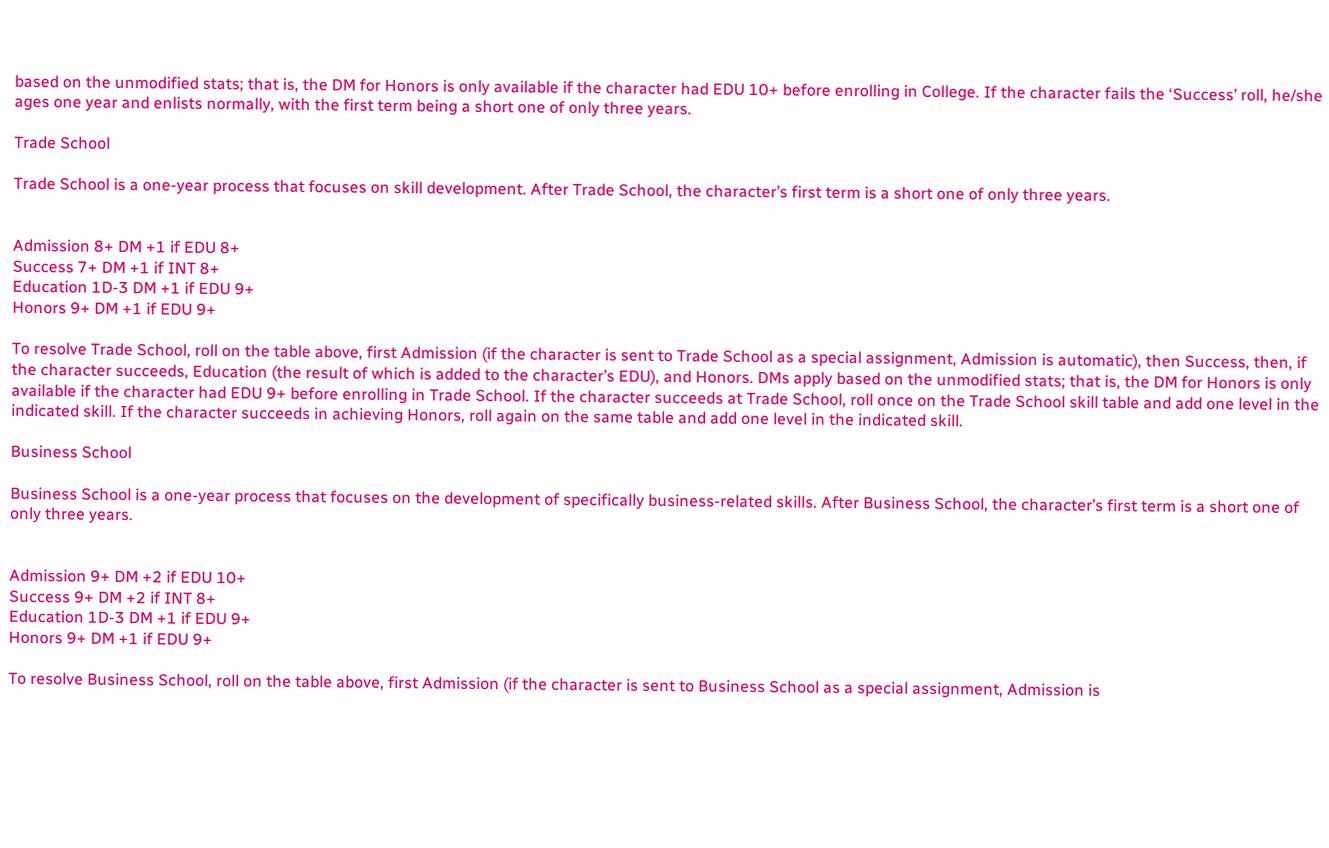based on the unmodified stats; that is, the DM for Honors is only available if the character had EDU 10+ before enrolling in College. If the character fails the ‘Success’ roll, he/she ages one year and enlists normally, with the first term being a short one of only three years.

Trade School

Trade School is a one-year process that focuses on skill development. After Trade School, the character’s first term is a short one of only three years.


Admission 8+ DM +1 if EDU 8+
Success 7+ DM +1 if INT 8+
Education 1D-3 DM +1 if EDU 9+
Honors 9+ DM +1 if EDU 9+

To resolve Trade School, roll on the table above, first Admission (if the character is sent to Trade School as a special assignment, Admission is automatic), then Success, then, if the character succeeds, Education (the result of which is added to the character’s EDU), and Honors. DMs apply based on the unmodified stats; that is, the DM for Honors is only available if the character had EDU 9+ before enrolling in Trade School. If the character succeeds at Trade School, roll once on the Trade School skill table and add one level in the indicated skill. If the character succeeds in achieving Honors, roll again on the same table and add one level in the indicated skill.

Business School

Business School is a one-year process that focuses on the development of specifically business-related skills. After Business School, the character’s first term is a short one of only three years.


Admission 9+ DM +2 if EDU 10+
Success 9+ DM +2 if INT 8+
Education 1D-3 DM +1 if EDU 9+
Honors 9+ DM +1 if EDU 9+

To resolve Business School, roll on the table above, first Admission (if the character is sent to Business School as a special assignment, Admission is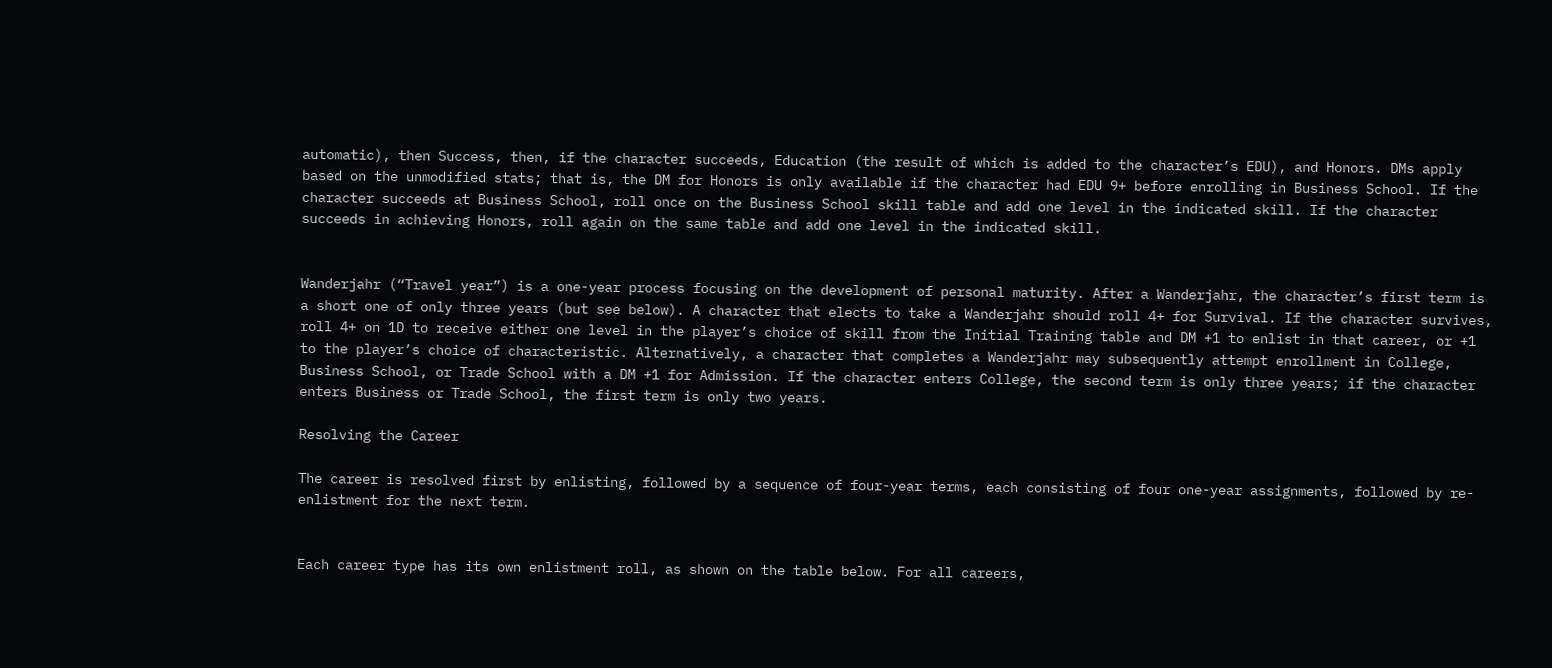automatic), then Success, then, if the character succeeds, Education (the result of which is added to the character’s EDU), and Honors. DMs apply based on the unmodified stats; that is, the DM for Honors is only available if the character had EDU 9+ before enrolling in Business School. If the character succeeds at Business School, roll once on the Business School skill table and add one level in the indicated skill. If the character succeeds in achieving Honors, roll again on the same table and add one level in the indicated skill.


Wanderjahr (“Travel year”) is a one-year process focusing on the development of personal maturity. After a Wanderjahr, the character’s first term is a short one of only three years (but see below). A character that elects to take a Wanderjahr should roll 4+ for Survival. If the character survives, roll 4+ on 1D to receive either one level in the player’s choice of skill from the Initial Training table and DM +1 to enlist in that career, or +1 to the player’s choice of characteristic. Alternatively, a character that completes a Wanderjahr may subsequently attempt enrollment in College, Business School, or Trade School with a DM +1 for Admission. If the character enters College, the second term is only three years; if the character enters Business or Trade School, the first term is only two years.

Resolving the Career

The career is resolved first by enlisting, followed by a sequence of four-year terms, each consisting of four one-year assignments, followed by re-enlistment for the next term.


Each career type has its own enlistment roll, as shown on the table below. For all careers,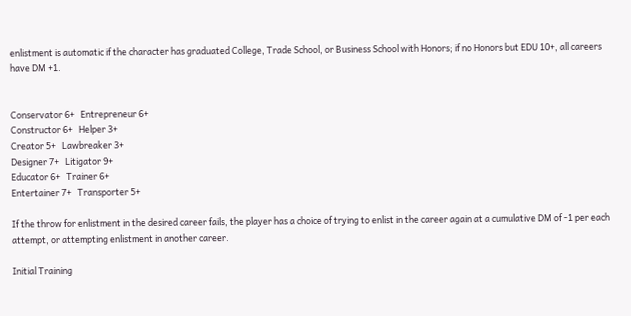enlistment is automatic if the character has graduated College, Trade School, or Business School with Honors; if no Honors but EDU 10+, all careers have DM +1.


Conservator 6+   Entrepreneur 6+
Constructor 6+   Helper 3+
Creator 5+   Lawbreaker 3+
Designer 7+   Litigator 9+
Educator 6+   Trainer 6+
Entertainer 7+   Transporter 5+

If the throw for enlistment in the desired career fails, the player has a choice of trying to enlist in the career again at a cumulative DM of -1 per each attempt, or attempting enlistment in another career.

Initial Training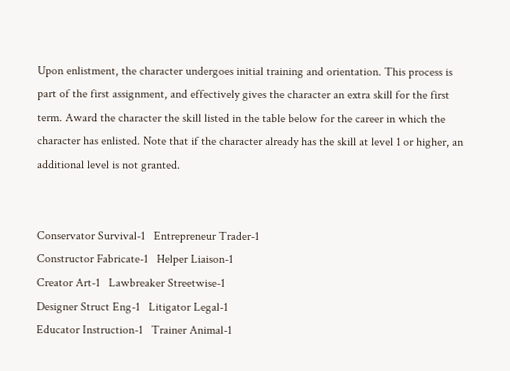Upon enlistment, the character undergoes initial training and orientation. This process is part of the first assignment, and effectively gives the character an extra skill for the first term. Award the character the skill listed in the table below for the career in which the character has enlisted. Note that if the character already has the skill at level 1 or higher, an additional level is not granted.


Conservator Survival-1   Entrepreneur Trader-1
Constructor Fabricate-1   Helper Liaison-1
Creator Art-1   Lawbreaker Streetwise-1
Designer Struct Eng-1   Litigator Legal-1
Educator Instruction-1   Trainer Animal-1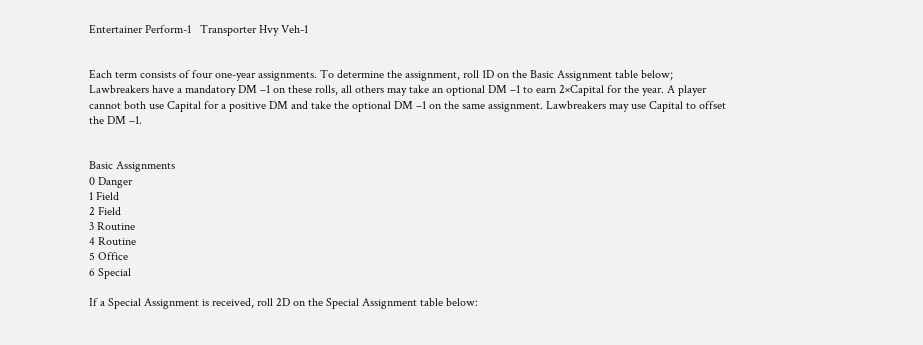Entertainer Perform-1   Transporter Hvy Veh-1


Each term consists of four one-year assignments. To determine the assignment, roll 1D on the Basic Assignment table below; Lawbreakers have a mandatory DM –1 on these rolls, all others may take an optional DM –1 to earn 2×Capital for the year. A player cannot both use Capital for a positive DM and take the optional DM –1 on the same assignment. Lawbreakers may use Capital to offset the DM –1.


Basic Assignments
0 Danger
1 Field
2 Field
3 Routine
4 Routine
5 Office
6 Special

If a Special Assignment is received, roll 2D on the Special Assignment table below: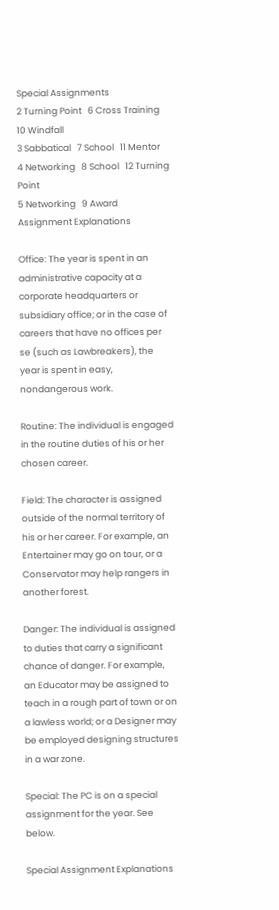Special Assignments
2 Turning Point   6 Cross Training   10 Windfall
3 Sabbatical   7 School   11 Mentor
4 Networking   8 School   12 Turning Point
5 Networking   9 Award
Assignment Explanations

Office: The year is spent in an administrative capacity at a corporate headquarters or subsidiary office; or in the case of careers that have no offices per se (such as Lawbreakers), the year is spent in easy, nondangerous work.

Routine: The individual is engaged in the routine duties of his or her chosen career.

Field: The character is assigned outside of the normal territory of his or her career. For example, an Entertainer may go on tour, or a Conservator may help rangers in another forest.

Danger: The individual is assigned to duties that carry a significant chance of danger. For example, an Educator may be assigned to teach in a rough part of town or on a lawless world; or a Designer may be employed designing structures in a war zone.

Special: The PC is on a special assignment for the year. See below.

Special Assignment Explanations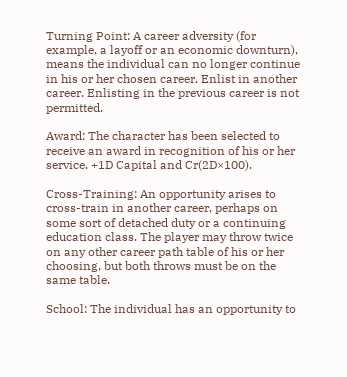Turning Point: A career adversity (for example, a layoff or an economic downturn), means the individual can no longer continue in his or her chosen career. Enlist in another career. Enlisting in the previous career is not permitted.

Award: The character has been selected to receive an award in recognition of his or her service. +1D Capital and Cr(2D×100).

Cross-Training: An opportunity arises to cross-train in another career, perhaps on some sort of detached duty or a continuing education class. The player may throw twice on any other career path table of his or her choosing, but both throws must be on the same table.

School: The individual has an opportunity to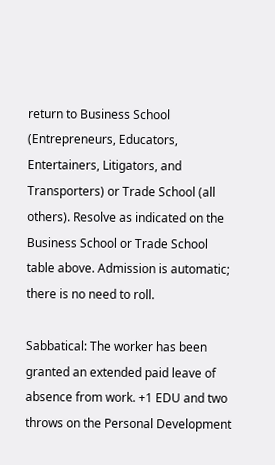return to Business School (Entrepreneurs, Educators, Entertainers, Litigators, and Transporters) or Trade School (all others). Resolve as indicated on the Business School or Trade School table above. Admission is automatic; there is no need to roll.

Sabbatical: The worker has been granted an extended paid leave of absence from work. +1 EDU and two throws on the Personal Development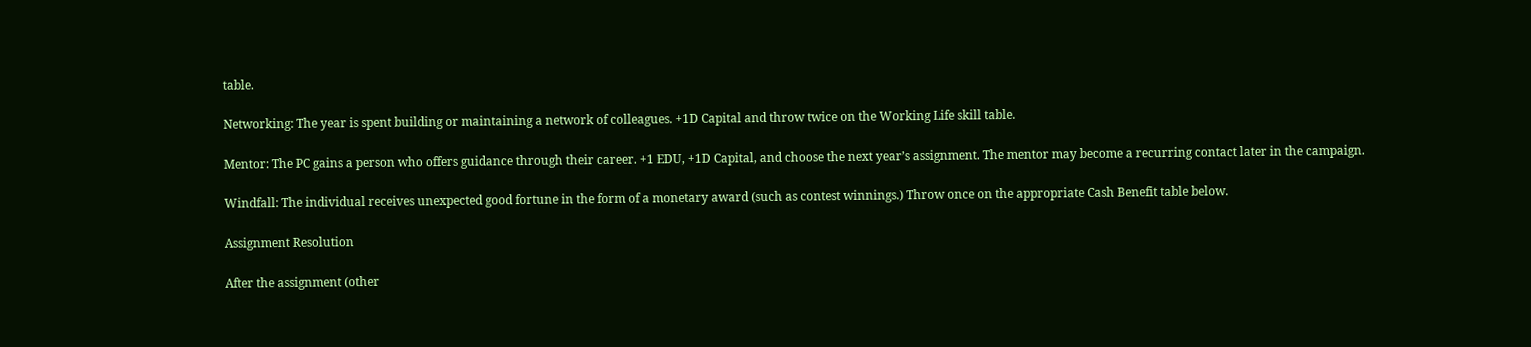table.

Networking: The year is spent building or maintaining a network of colleagues. +1D Capital and throw twice on the Working Life skill table.

Mentor: The PC gains a person who offers guidance through their career. +1 EDU, +1D Capital, and choose the next year’s assignment. The mentor may become a recurring contact later in the campaign.

Windfall: The individual receives unexpected good fortune in the form of a monetary award (such as contest winnings.) Throw once on the appropriate Cash Benefit table below.

Assignment Resolution

After the assignment (other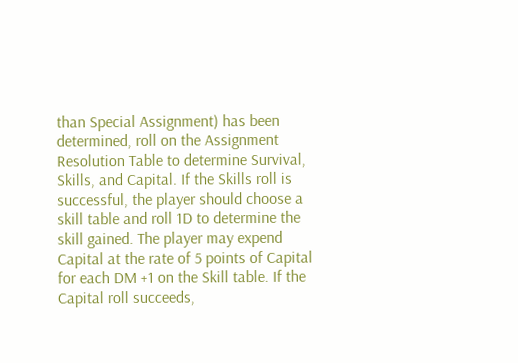than Special Assignment) has been determined, roll on the Assignment Resolution Table to determine Survival, Skills, and Capital. If the Skills roll is successful, the player should choose a skill table and roll 1D to determine the skill gained. The player may expend Capital at the rate of 5 points of Capital for each DM +1 on the Skill table. If the Capital roll succeeds,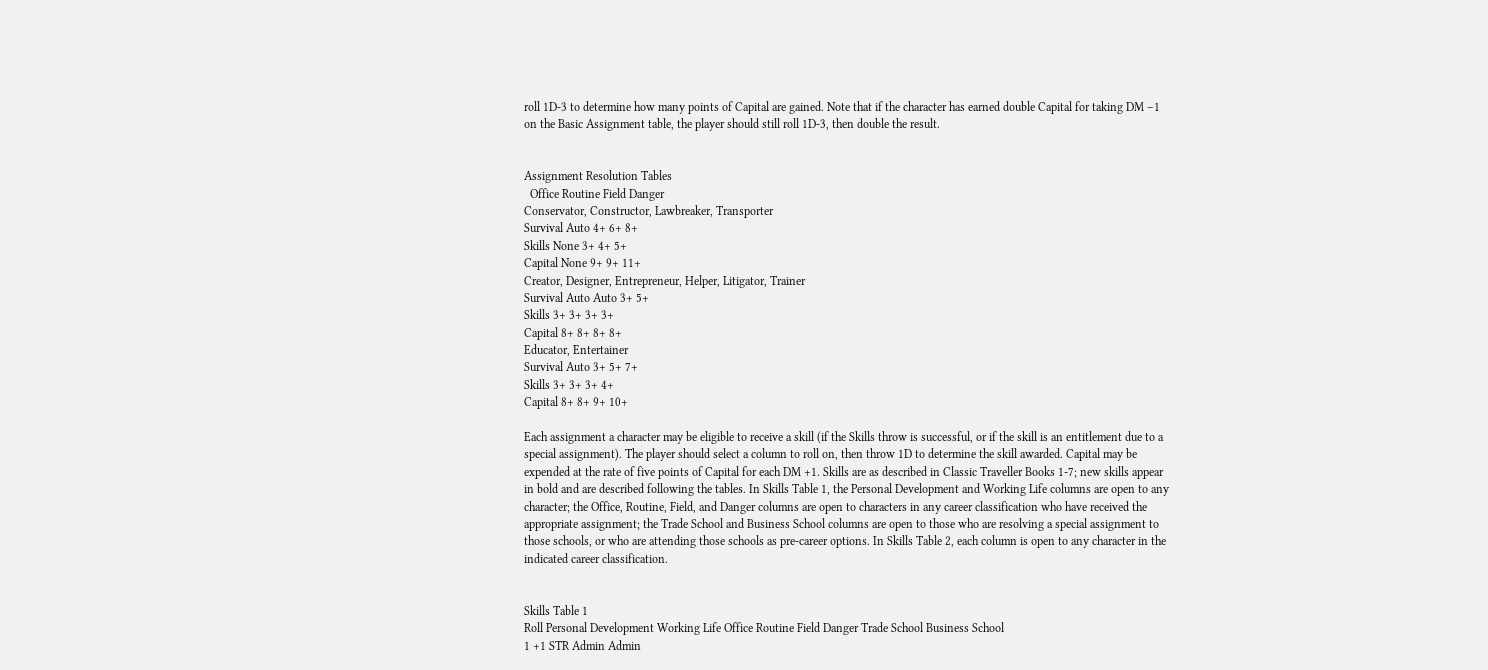roll 1D-3 to determine how many points of Capital are gained. Note that if the character has earned double Capital for taking DM –1 on the Basic Assignment table, the player should still roll 1D-3, then double the result.


Assignment Resolution Tables
  Office Routine Field Danger
Conservator, Constructor, Lawbreaker, Transporter
Survival Auto 4+ 6+ 8+
Skills None 3+ 4+ 5+
Capital None 9+ 9+ 11+
Creator, Designer, Entrepreneur, Helper, Litigator, Trainer
Survival Auto Auto 3+ 5+
Skills 3+ 3+ 3+ 3+
Capital 8+ 8+ 8+ 8+
Educator, Entertainer
Survival Auto 3+ 5+ 7+
Skills 3+ 3+ 3+ 4+
Capital 8+ 8+ 9+ 10+

Each assignment a character may be eligible to receive a skill (if the Skills throw is successful, or if the skill is an entitlement due to a special assignment). The player should select a column to roll on, then throw 1D to determine the skill awarded. Capital may be expended at the rate of five points of Capital for each DM +1. Skills are as described in Classic Traveller Books 1-7; new skills appear in bold and are described following the tables. In Skills Table 1, the Personal Development and Working Life columns are open to any character; the Office, Routine, Field, and Danger columns are open to characters in any career classification who have received the appropriate assignment; the Trade School and Business School columns are open to those who are resolving a special assignment to those schools, or who are attending those schools as pre-career options. In Skills Table 2, each column is open to any character in the indicated career classification.


Skills Table 1
Roll Personal Development Working Life Office Routine Field Danger Trade School Business School
1 +1 STR Admin Admin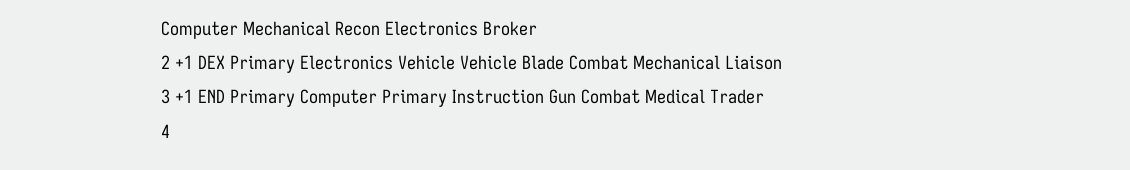Computer Mechanical Recon Electronics Broker
2 +1 DEX Primary Electronics Vehicle Vehicle Blade Combat Mechanical Liaison
3 +1 END Primary Computer Primary Instruction Gun Combat Medical Trader
4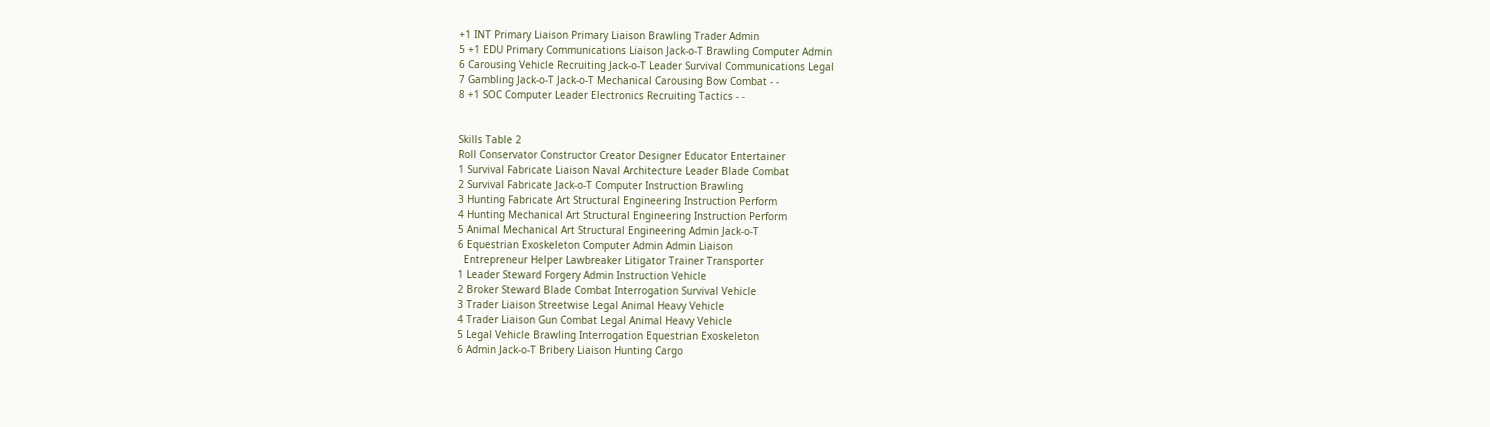+1 INT Primary Liaison Primary Liaison Brawling Trader Admin
5 +1 EDU Primary Communications Liaison Jack-o-T Brawling Computer Admin
6 Carousing Vehicle Recruiting Jack-o-T Leader Survival Communications Legal
7 Gambling Jack-o-T Jack-o-T Mechanical Carousing Bow Combat - -
8 +1 SOC Computer Leader Electronics Recruiting Tactics - -


Skills Table 2
Roll Conservator Constructor Creator Designer Educator Entertainer
1 Survival Fabricate Liaison Naval Architecture Leader Blade Combat
2 Survival Fabricate Jack-o-T Computer Instruction Brawling
3 Hunting Fabricate Art Structural Engineering Instruction Perform
4 Hunting Mechanical Art Structural Engineering Instruction Perform
5 Animal Mechanical Art Structural Engineering Admin Jack-o-T
6 Equestrian Exoskeleton Computer Admin Admin Liaison
  Entrepreneur Helper Lawbreaker Litigator Trainer Transporter
1 Leader Steward Forgery Admin Instruction Vehicle
2 Broker Steward Blade Combat Interrogation Survival Vehicle
3 Trader Liaison Streetwise Legal Animal Heavy Vehicle
4 Trader Liaison Gun Combat Legal Animal Heavy Vehicle
5 Legal Vehicle Brawling Interrogation Equestrian Exoskeleton
6 Admin Jack-o-T Bribery Liaison Hunting Cargo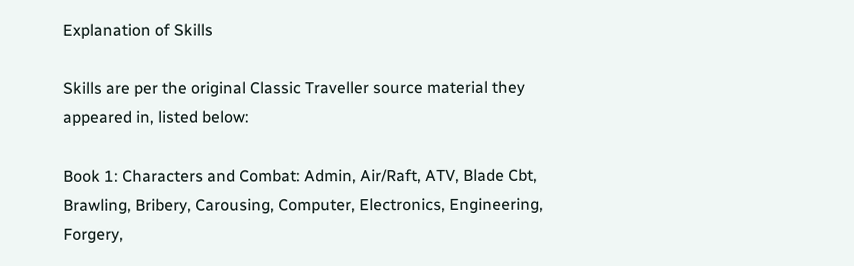Explanation of Skills

Skills are per the original Classic Traveller source material they appeared in, listed below:

Book 1: Characters and Combat: Admin, Air/Raft, ATV, Blade Cbt, Brawling, Bribery, Carousing, Computer, Electronics, Engineering, Forgery,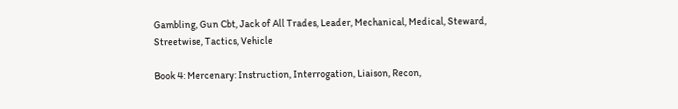Gambling, Gun Cbt, Jack of All Trades, Leader, Mechanical, Medical, Steward, Streetwise, Tactics, Vehicle

Book 4: Mercenary: Instruction, Interrogation, Liaison, Recon,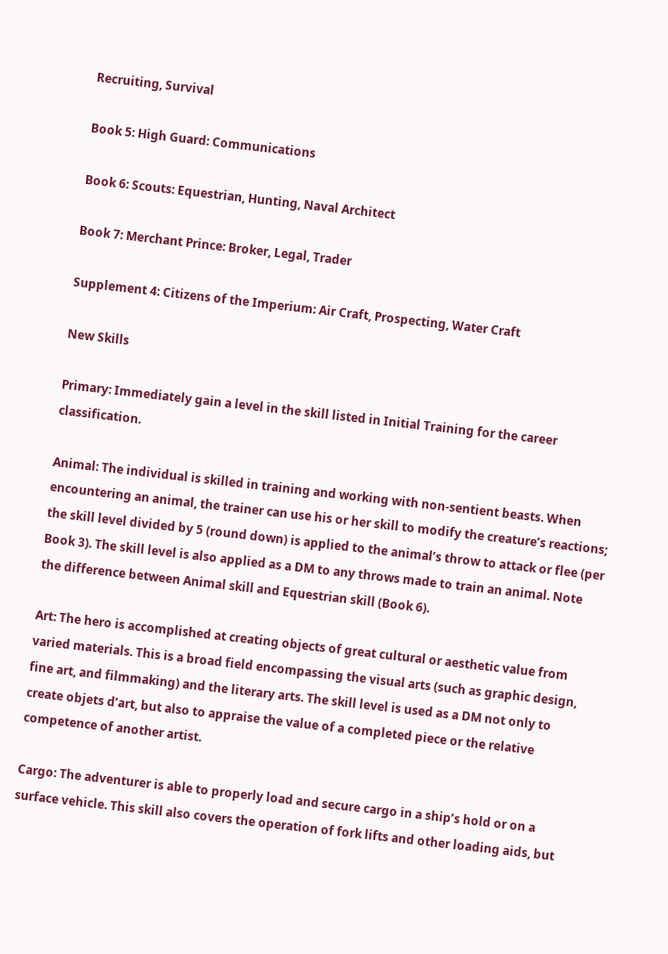Recruiting, Survival

Book 5: High Guard: Communications

Book 6: Scouts: Equestrian, Hunting, Naval Architect

Book 7: Merchant Prince: Broker, Legal, Trader

Supplement 4: Citizens of the Imperium: Air Craft, Prospecting, Water Craft

New Skills

Primary: Immediately gain a level in the skill listed in Initial Training for the career classification.

Animal: The individual is skilled in training and working with non-sentient beasts. When encountering an animal, the trainer can use his or her skill to modify the creature’s reactions; the skill level divided by 5 (round down) is applied to the animal’s throw to attack or flee (per Book 3). The skill level is also applied as a DM to any throws made to train an animal. Note the difference between Animal skill and Equestrian skill (Book 6).

Art: The hero is accomplished at creating objects of great cultural or aesthetic value from varied materials. This is a broad field encompassing the visual arts (such as graphic design, fine art, and filmmaking) and the literary arts. The skill level is used as a DM not only to create objets d’art, but also to appraise the value of a completed piece or the relative competence of another artist.

Cargo: The adventurer is able to properly load and secure cargo in a ship’s hold or on a surface vehicle. This skill also covers the operation of fork lifts and other loading aids, but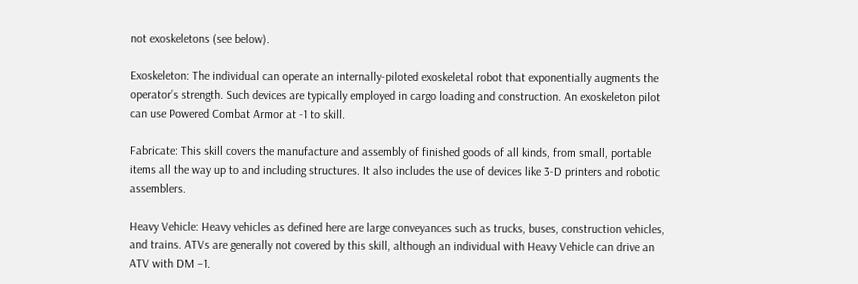not exoskeletons (see below).

Exoskeleton: The individual can operate an internally-piloted exoskeletal robot that exponentially augments the operator’s strength. Such devices are typically employed in cargo loading and construction. An exoskeleton pilot can use Powered Combat Armor at -1 to skill.

Fabricate: This skill covers the manufacture and assembly of finished goods of all kinds, from small, portable items all the way up to and including structures. It also includes the use of devices like 3-D printers and robotic assemblers.

Heavy Vehicle: Heavy vehicles as defined here are large conveyances such as trucks, buses, construction vehicles, and trains. ATVs are generally not covered by this skill, although an individual with Heavy Vehicle can drive an ATV with DM –1.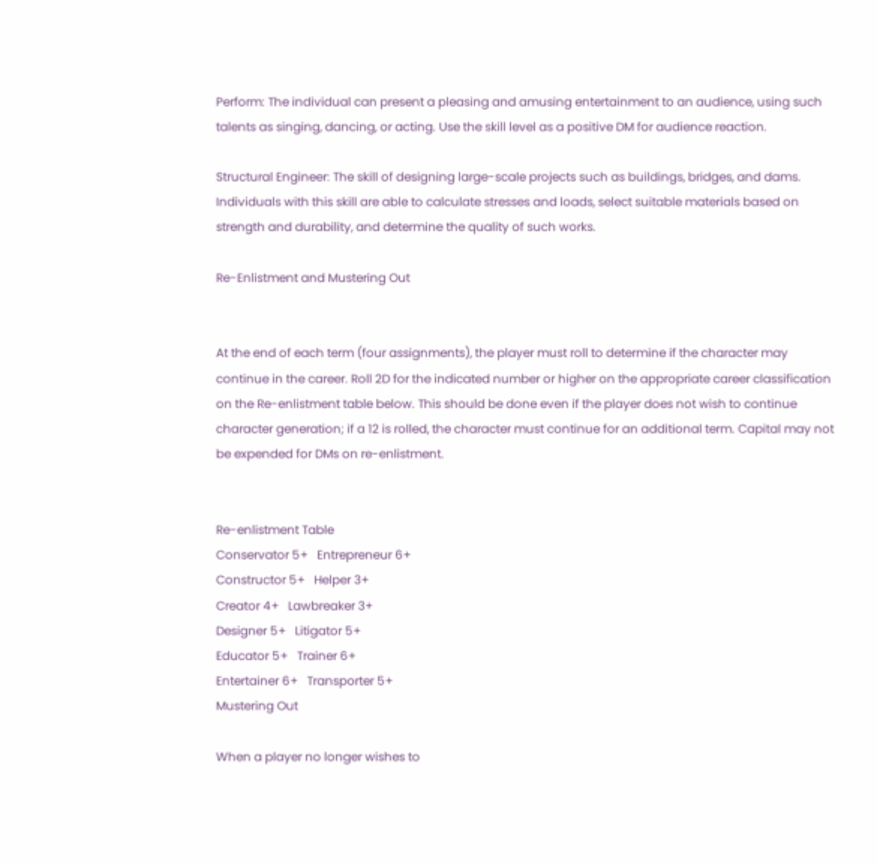Perform: The individual can present a pleasing and amusing entertainment to an audience, using such talents as singing, dancing, or acting. Use the skill level as a positive DM for audience reaction.

Structural Engineer: The skill of designing large-scale projects such as buildings, bridges, and dams. Individuals with this skill are able to calculate stresses and loads, select suitable materials based on strength and durability, and determine the quality of such works.

Re-Enlistment and Mustering Out


At the end of each term (four assignments), the player must roll to determine if the character may continue in the career. Roll 2D for the indicated number or higher on the appropriate career classification on the Re-enlistment table below. This should be done even if the player does not wish to continue character generation; if a 12 is rolled, the character must continue for an additional term. Capital may not be expended for DMs on re-enlistment.


Re-enlistment Table
Conservator 5+   Entrepreneur 6+
Constructor 5+   Helper 3+
Creator 4+   Lawbreaker 3+
Designer 5+   Litigator 5+
Educator 5+   Trainer 6+
Entertainer 6+   Transporter 5+
Mustering Out

When a player no longer wishes to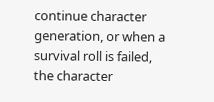continue character generation, or when a survival roll is failed, the character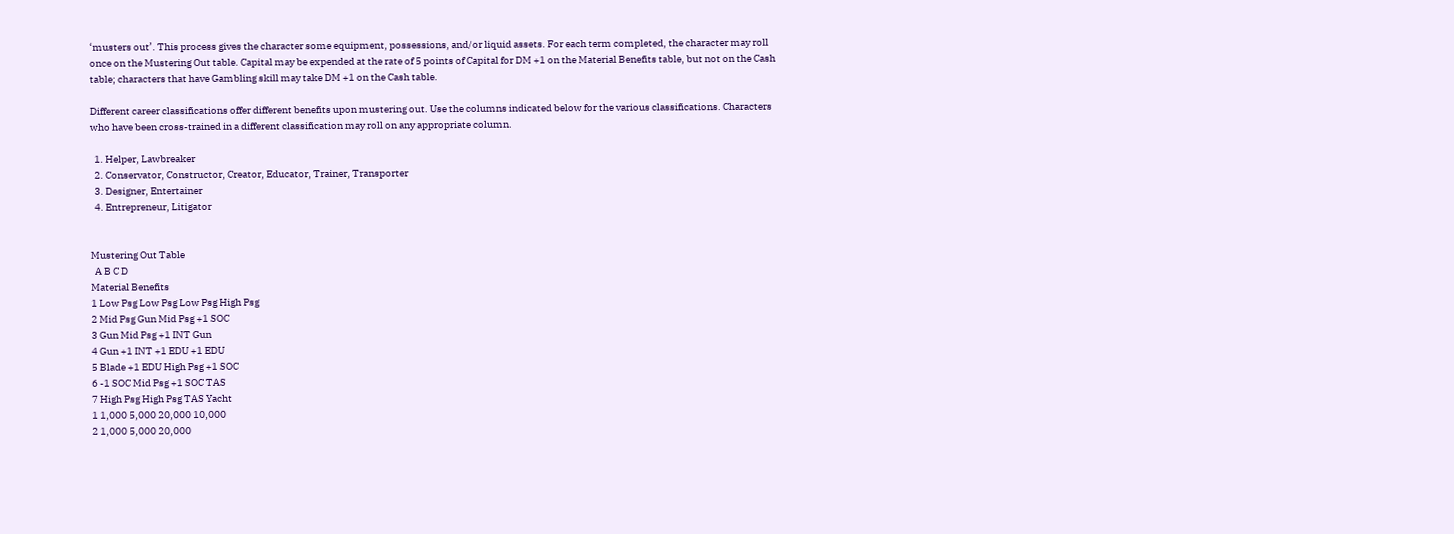‘musters out’. This process gives the character some equipment, possessions, and/or liquid assets. For each term completed, the character may roll once on the Mustering Out table. Capital may be expended at the rate of 5 points of Capital for DM +1 on the Material Benefits table, but not on the Cash table; characters that have Gambling skill may take DM +1 on the Cash table.

Different career classifications offer different benefits upon mustering out. Use the columns indicated below for the various classifications. Characters who have been cross-trained in a different classification may roll on any appropriate column.

  1. Helper, Lawbreaker
  2. Conservator, Constructor, Creator, Educator, Trainer, Transporter
  3. Designer, Entertainer
  4. Entrepreneur, Litigator


Mustering Out Table
  A B C D
Material Benefits
1 Low Psg Low Psg Low Psg High Psg
2 Mid Psg Gun Mid Psg +1 SOC
3 Gun Mid Psg +1 INT Gun
4 Gun +1 INT +1 EDU +1 EDU
5 Blade +1 EDU High Psg +1 SOC
6 -1 SOC Mid Psg +1 SOC TAS
7 High Psg High Psg TAS Yacht
1 1,000 5,000 20,000 10,000
2 1,000 5,000 20,000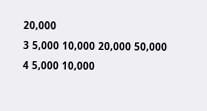20,000
3 5,000 10,000 20,000 50,000
4 5,000 10,000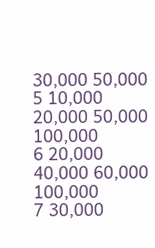30,000 50,000
5 10,000 20,000 50,000 100,000
6 20,000 40,000 60,000 100,000
7 30,000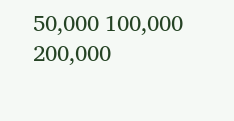50,000 100,000 200,000